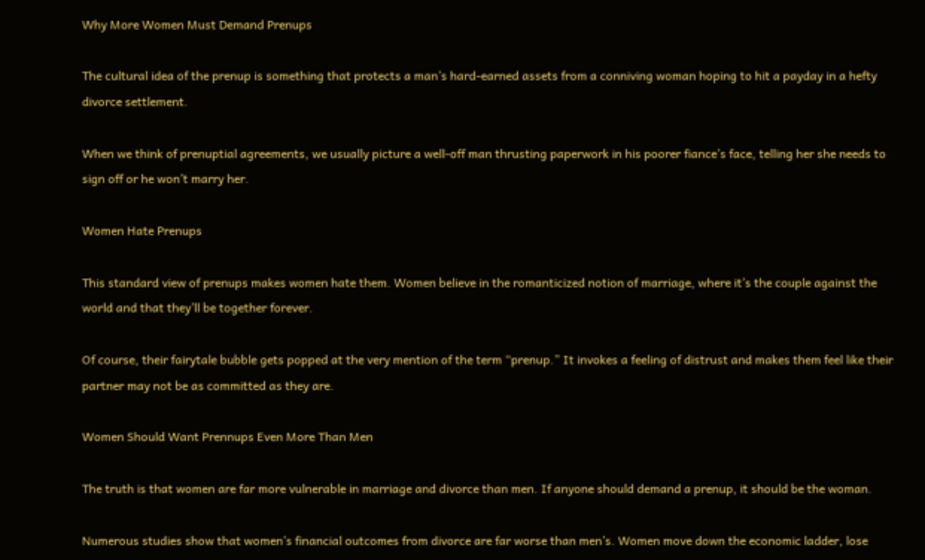Why More Women Must Demand Prenups

The cultural idea of the prenup is something that protects a man’s hard-earned assets from a conniving woman hoping to hit a payday in a hefty divorce settlement.

When we think of prenuptial agreements, we usually picture a well-off man thrusting paperwork in his poorer fiance’s face, telling her she needs to sign off or he won’t marry her.

Women Hate Prenups

This standard view of prenups makes women hate them. Women believe in the romanticized notion of marriage, where it’s the couple against the world and that they’ll be together forever.

Of course, their fairytale bubble gets popped at the very mention of the term “prenup.” It invokes a feeling of distrust and makes them feel like their partner may not be as committed as they are.

Women Should Want Prennups Even More Than Men

The truth is that women are far more vulnerable in marriage and divorce than men. If anyone should demand a prenup, it should be the woman.

Numerous studies show that women’s financial outcomes from divorce are far worse than men’s. Women move down the economic ladder, lose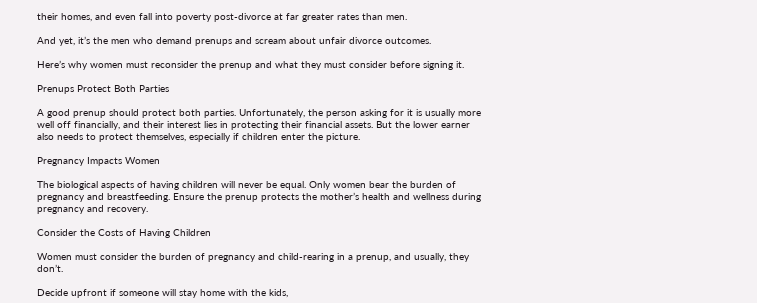their homes, and even fall into poverty post-divorce at far greater rates than men.

And yet, it’s the men who demand prenups and scream about unfair divorce outcomes.

Here’s why women must reconsider the prenup and what they must consider before signing it.

Prenups Protect Both Parties

A good prenup should protect both parties. Unfortunately, the person asking for it is usually more well off financially, and their interest lies in protecting their financial assets. But the lower earner also needs to protect themselves, especially if children enter the picture.

Pregnancy Impacts Women

The biological aspects of having children will never be equal. Only women bear the burden of pregnancy and breastfeeding. Ensure the prenup protects the mother’s health and wellness during pregnancy and recovery.

Consider the Costs of Having Children

Women must consider the burden of pregnancy and child-rearing in a prenup, and usually, they don’t.

Decide upfront if someone will stay home with the kids,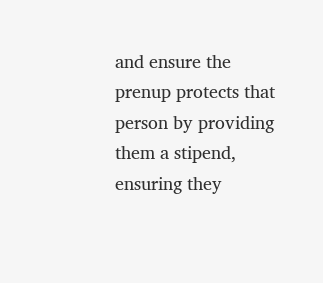and ensure the prenup protects that person by providing them a stipend, ensuring they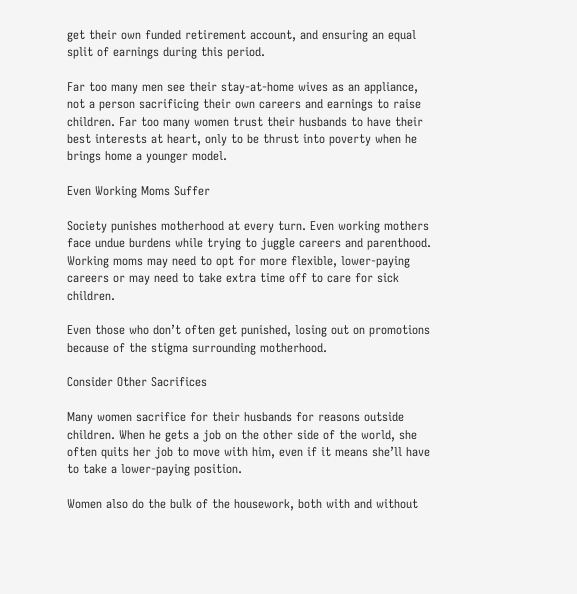get their own funded retirement account, and ensuring an equal split of earnings during this period.

Far too many men see their stay-at-home wives as an appliance, not a person sacrificing their own careers and earnings to raise children. Far too many women trust their husbands to have their best interests at heart, only to be thrust into poverty when he brings home a younger model.

Even Working Moms Suffer

Society punishes motherhood at every turn. Even working mothers face undue burdens while trying to juggle careers and parenthood. Working moms may need to opt for more flexible, lower-paying careers or may need to take extra time off to care for sick children.

Even those who don’t often get punished, losing out on promotions because of the stigma surrounding motherhood.

Consider Other Sacrifices

Many women sacrifice for their husbands for reasons outside children. When he gets a job on the other side of the world, she often quits her job to move with him, even if it means she’ll have to take a lower-paying position.

Women also do the bulk of the housework, both with and without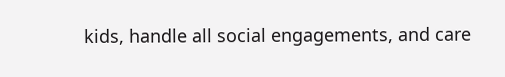kids, handle all social engagements, and care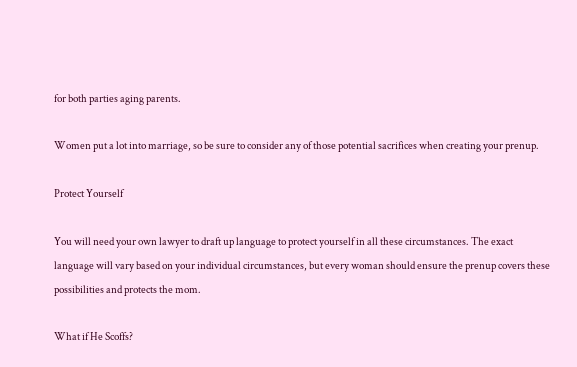for both parties aging parents.

Women put a lot into marriage, so be sure to consider any of those potential sacrifices when creating your prenup.

Protect Yourself

You will need your own lawyer to draft up language to protect yourself in all these circumstances. The exact language will vary based on your individual circumstances, but every woman should ensure the prenup covers these possibilities and protects the mom.

What if He Scoffs?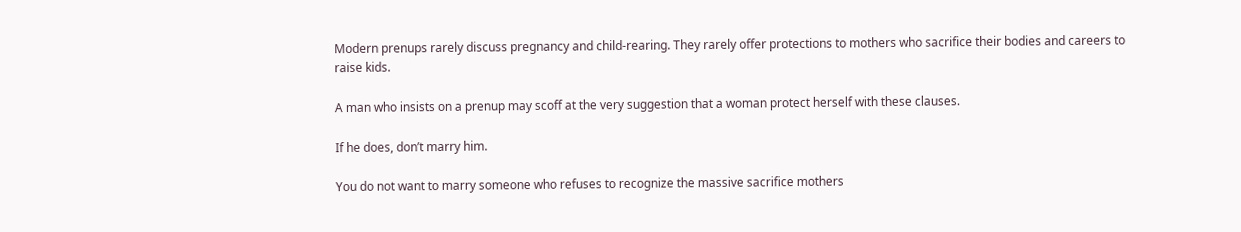Modern prenups rarely discuss pregnancy and child-rearing. They rarely offer protections to mothers who sacrifice their bodies and careers to raise kids.

A man who insists on a prenup may scoff at the very suggestion that a woman protect herself with these clauses.

If he does, don’t marry him.

You do not want to marry someone who refuses to recognize the massive sacrifice mothers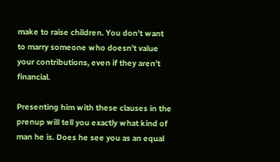make to raise children. You don’t want to marry someone who doesn’t value your contributions, even if they aren’t financial.

Presenting him with these clauses in the prenup will tell you exactly what kind of man he is. Does he see you as an equal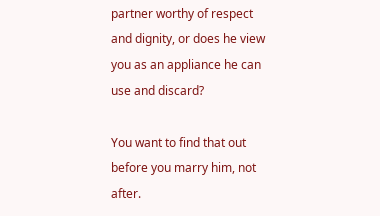partner worthy of respect and dignity, or does he view you as an appliance he can use and discard?

You want to find that out before you marry him, not after.